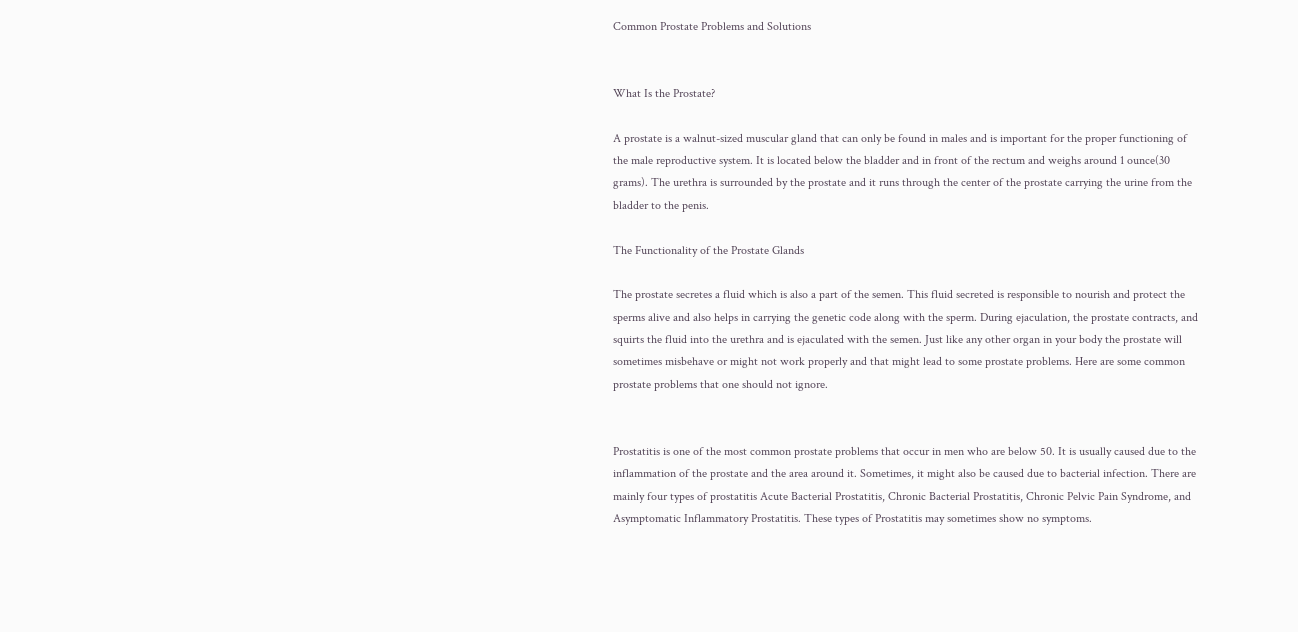Common Prostate Problems and Solutions


What Is the Prostate?

A prostate is a walnut-sized muscular gland that can only be found in males and is important for the proper functioning of the male reproductive system. It is located below the bladder and in front of the rectum and weighs around 1 ounce(30 grams). The urethra is surrounded by the prostate and it runs through the center of the prostate carrying the urine from the bladder to the penis.

The Functionality of the Prostate Glands

The prostate secretes a fluid which is also a part of the semen. This fluid secreted is responsible to nourish and protect the sperms alive and also helps in carrying the genetic code along with the sperm. During ejaculation, the prostate contracts, and squirts the fluid into the urethra and is ejaculated with the semen. Just like any other organ in your body the prostate will sometimes misbehave or might not work properly and that might lead to some prostate problems. Here are some common prostate problems that one should not ignore.


Prostatitis is one of the most common prostate problems that occur in men who are below 50. It is usually caused due to the inflammation of the prostate and the area around it. Sometimes, it might also be caused due to bacterial infection. There are mainly four types of prostatitis Acute Bacterial Prostatitis, Chronic Bacterial Prostatitis, Chronic Pelvic Pain Syndrome, and Asymptomatic Inflammatory Prostatitis. These types of Prostatitis may sometimes show no symptoms.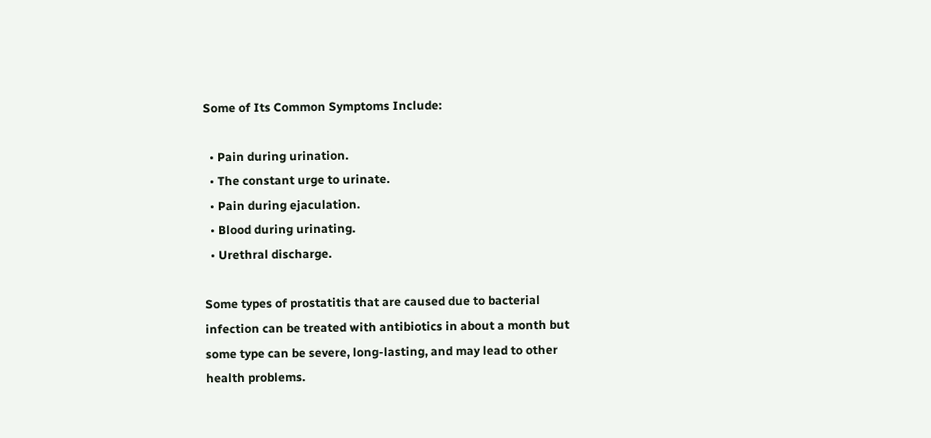Some of Its Common Symptoms Include:

  • Pain during urination.
  • The constant urge to urinate.
  • Pain during ejaculation.
  • Blood during urinating.
  • Urethral discharge.

Some types of prostatitis that are caused due to bacterial infection can be treated with antibiotics in about a month but some type can be severe, long-lasting, and may lead to other health problems.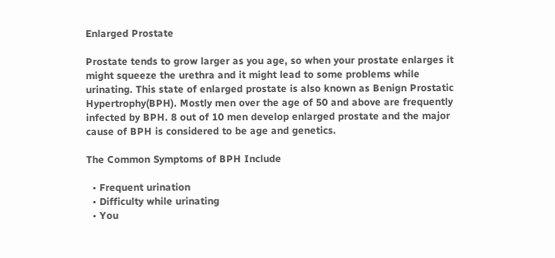Enlarged Prostate

Prostate tends to grow larger as you age, so when your prostate enlarges it might squeeze the urethra and it might lead to some problems while urinating. This state of enlarged prostate is also known as Benign Prostatic Hypertrophy(BPH). Mostly men over the age of 50 and above are frequently infected by BPH. 8 out of 10 men develop enlarged prostate and the major cause of BPH is considered to be age and genetics.

The Common Symptoms of BPH Include

  • Frequent urination
  • Difficulty while urinating
  • You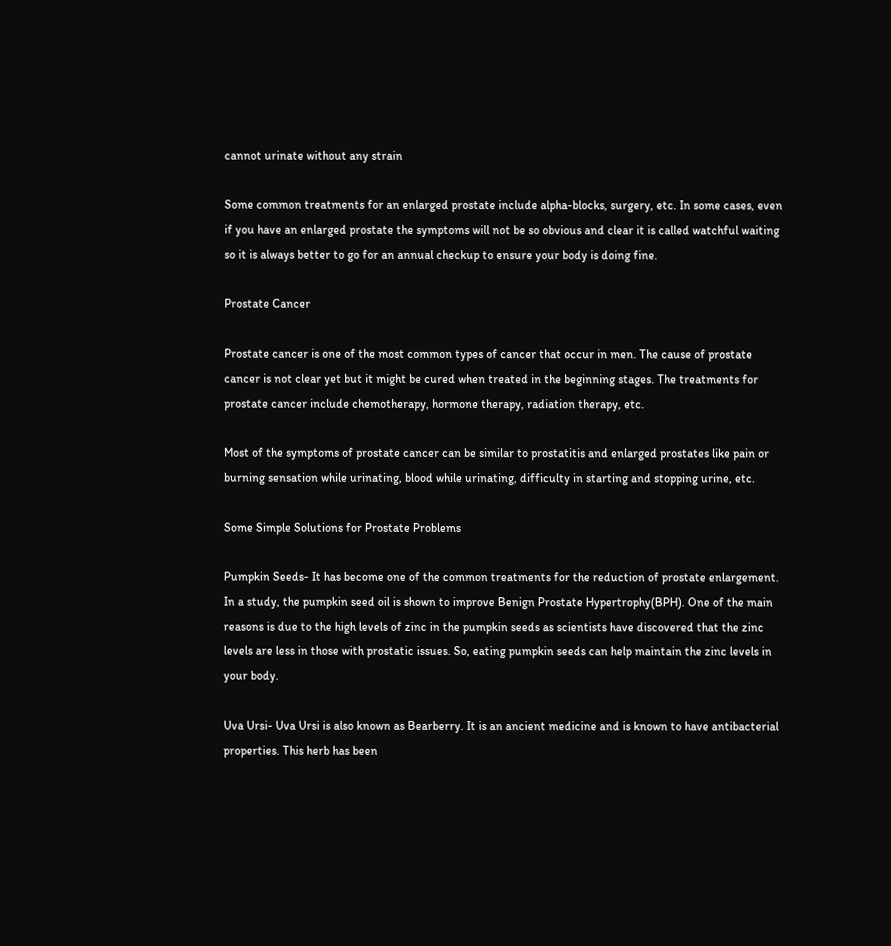cannot urinate without any strain

Some common treatments for an enlarged prostate include alpha-blocks, surgery, etc. In some cases, even if you have an enlarged prostate the symptoms will not be so obvious and clear it is called watchful waiting so it is always better to go for an annual checkup to ensure your body is doing fine.

Prostate Cancer

Prostate cancer is one of the most common types of cancer that occur in men. The cause of prostate cancer is not clear yet but it might be cured when treated in the beginning stages. The treatments for prostate cancer include chemotherapy, hormone therapy, radiation therapy, etc.

Most of the symptoms of prostate cancer can be similar to prostatitis and enlarged prostates like pain or burning sensation while urinating, blood while urinating, difficulty in starting and stopping urine, etc.

Some Simple Solutions for Prostate Problems

Pumpkin Seeds- It has become one of the common treatments for the reduction of prostate enlargement. In a study, the pumpkin seed oil is shown to improve Benign Prostate Hypertrophy(BPH). One of the main reasons is due to the high levels of zinc in the pumpkin seeds as scientists have discovered that the zinc levels are less in those with prostatic issues. So, eating pumpkin seeds can help maintain the zinc levels in your body.

Uva Ursi- Uva Ursi is also known as Bearberry. It is an ancient medicine and is known to have antibacterial properties. This herb has been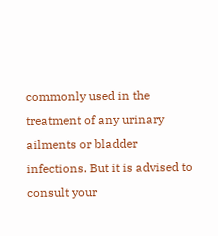commonly used in the treatment of any urinary ailments or bladder infections. But it is advised to consult your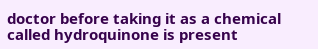doctor before taking it as a chemical called hydroquinone is present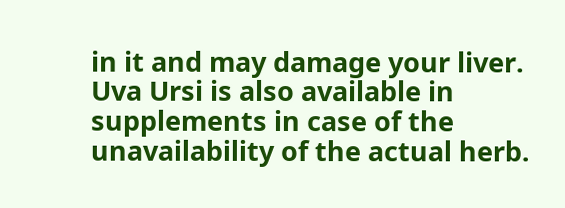in it and may damage your liver. Uva Ursi is also available in supplements in case of the unavailability of the actual herb.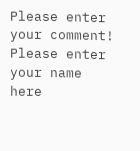Please enter your comment!
Please enter your name here